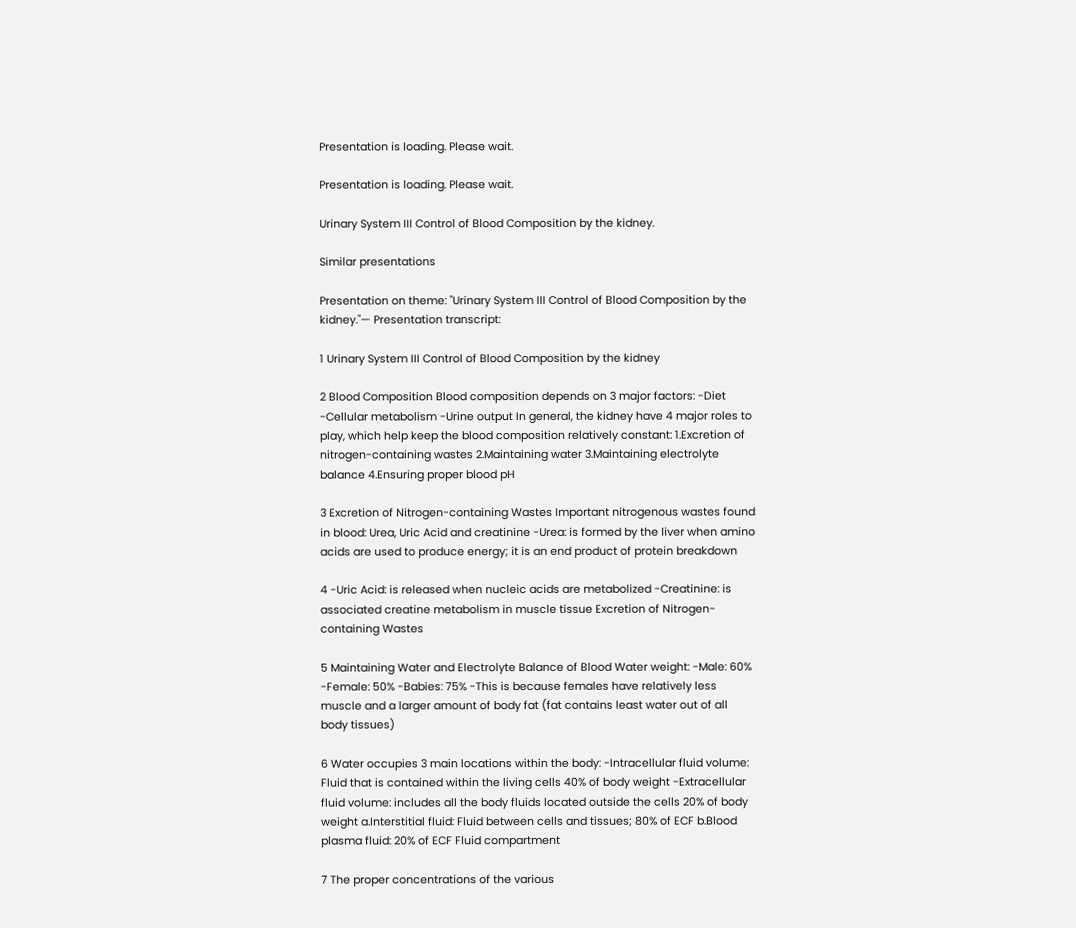Presentation is loading. Please wait.

Presentation is loading. Please wait.

Urinary System III Control of Blood Composition by the kidney.

Similar presentations

Presentation on theme: "Urinary System III Control of Blood Composition by the kidney."— Presentation transcript:

1 Urinary System III Control of Blood Composition by the kidney

2 Blood Composition Blood composition depends on 3 major factors: -Diet -Cellular metabolism -Urine output In general, the kidney have 4 major roles to play, which help keep the blood composition relatively constant: 1.Excretion of nitrogen-containing wastes 2.Maintaining water 3.Maintaining electrolyte balance 4.Ensuring proper blood pH

3 Excretion of Nitrogen-containing Wastes Important nitrogenous wastes found in blood: Urea, Uric Acid and creatinine -Urea: is formed by the liver when amino acids are used to produce energy; it is an end product of protein breakdown

4 -Uric Acid: is released when nucleic acids are metabolized -Creatinine: is associated creatine metabolism in muscle tissue Excretion of Nitrogen-containing Wastes

5 Maintaining Water and Electrolyte Balance of Blood Water weight: -Male: 60% -Female: 50% -Babies: 75% -This is because females have relatively less muscle and a larger amount of body fat (fat contains least water out of all body tissues)

6 Water occupies 3 main locations within the body: -Intracellular fluid volume: Fluid that is contained within the living cells 40% of body weight -Extracellular fluid volume: includes all the body fluids located outside the cells 20% of body weight a.Interstitial fluid: Fluid between cells and tissues; 80% of ECF b.Blood plasma fluid: 20% of ECF Fluid compartment

7 The proper concentrations of the various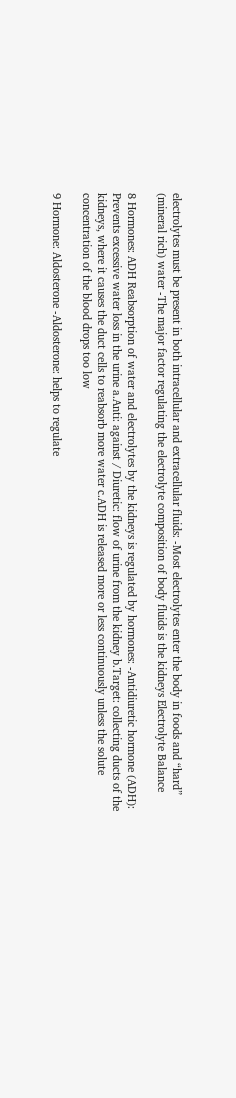electrolytes must be present in both intracellular and extracellular fluids: -Most electrolytes enter the body in foods and “hard” (mineral rich) water -The major factor regulating the electrolyte composition of body fluids is the kidneys Electrolyte Balance

8 Hormones: ADH Reabsorption of water and electrolytes by the kidneys is regulated by hormones: -Antidiuretic hormone (ADH): Prevents excessive water loss in the urine a.Anti: against / Diuretic: flow of urine from the kidney b.Target: collecting ducts of the kidneys, where it causes the duct cells to reabsorb more water c.ADH is released more or less continuously unless the solute concentration of the blood drops too low

9 Hormone: Aldosterone -Aldosterone: helps to regulate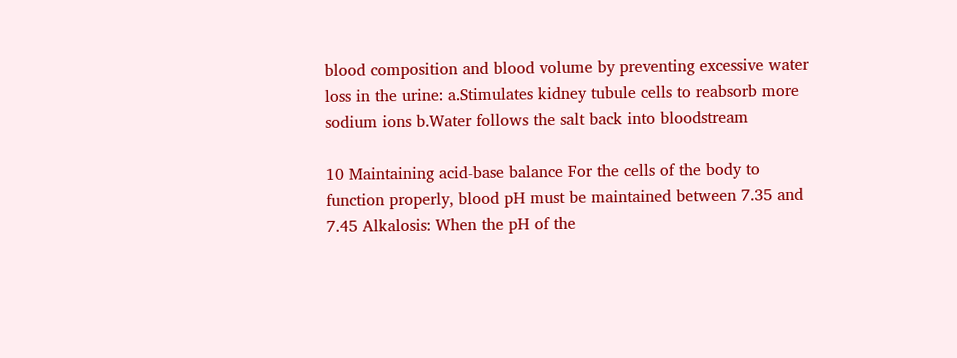blood composition and blood volume by preventing excessive water loss in the urine: a.Stimulates kidney tubule cells to reabsorb more sodium ions b.Water follows the salt back into bloodstream

10 Maintaining acid-base balance For the cells of the body to function properly, blood pH must be maintained between 7.35 and 7.45 Alkalosis: When the pH of the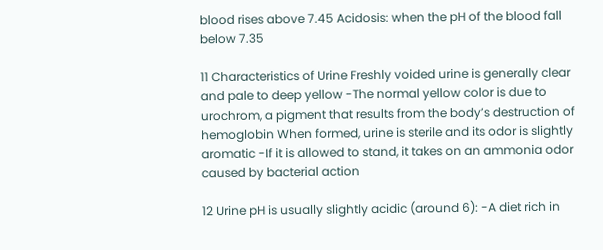blood rises above 7.45 Acidosis: when the pH of the blood fall below 7.35

11 Characteristics of Urine Freshly voided urine is generally clear and pale to deep yellow -The normal yellow color is due to urochrom, a pigment that results from the body’s destruction of hemoglobin When formed, urine is sterile and its odor is slightly aromatic -If it is allowed to stand, it takes on an ammonia odor caused by bacterial action

12 Urine pH is usually slightly acidic (around 6): -A diet rich in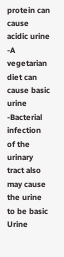protein can cause acidic urine -A vegetarian diet can cause basic urine -Bacterial infection of the urinary tract also may cause the urine to be basic Urine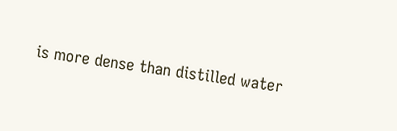is more dense than distilled water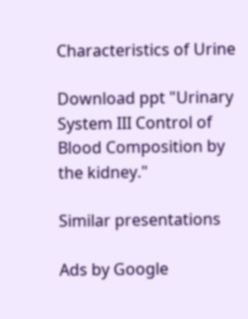Characteristics of Urine

Download ppt "Urinary System III Control of Blood Composition by the kidney."

Similar presentations

Ads by Google